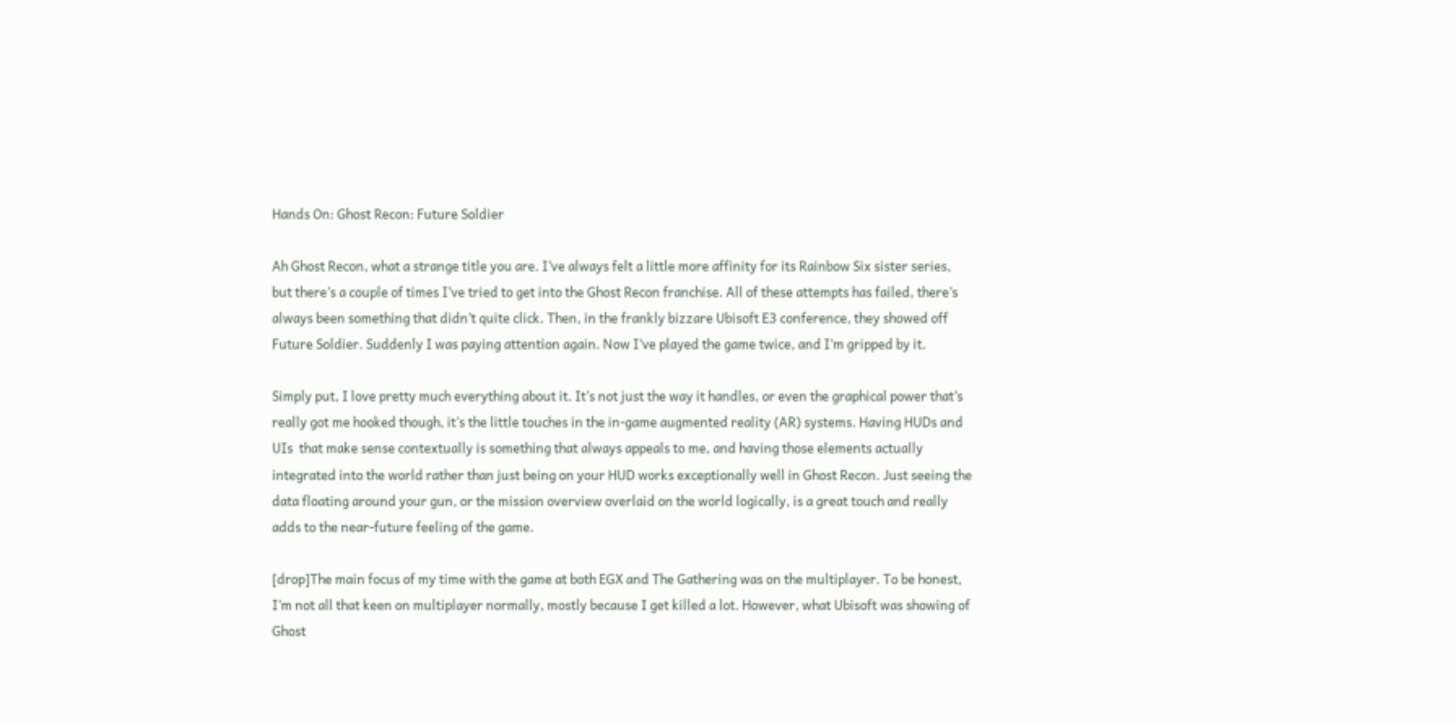Hands On: Ghost Recon: Future Soldier

Ah Ghost Recon, what a strange title you are. I’ve always felt a little more affinity for its Rainbow Six sister series, but there’s a couple of times I’ve tried to get into the Ghost Recon franchise. All of these attempts has failed, there’s always been something that didn’t quite click. Then, in the frankly bizzare Ubisoft E3 conference, they showed off Future Soldier. Suddenly I was paying attention again. Now I’ve played the game twice, and I’m gripped by it.

Simply put, I love pretty much everything about it. It’s not just the way it handles, or even the graphical power that’s really got me hooked though, it’s the little touches in the in-game augmented reality (AR) systems. Having HUDs and UIs  that make sense contextually is something that always appeals to me, and having those elements actually integrated into the world rather than just being on your HUD works exceptionally well in Ghost Recon. Just seeing the data floating around your gun, or the mission overview overlaid on the world logically, is a great touch and really adds to the near-future feeling of the game.

[drop]The main focus of my time with the game at both EGX and The Gathering was on the multiplayer. To be honest, I’m not all that keen on multiplayer normally, mostly because I get killed a lot. However, what Ubisoft was showing of Ghost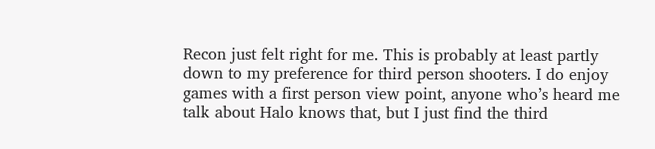Recon just felt right for me. This is probably at least partly down to my preference for third person shooters. I do enjoy games with a first person view point, anyone who’s heard me talk about Halo knows that, but I just find the third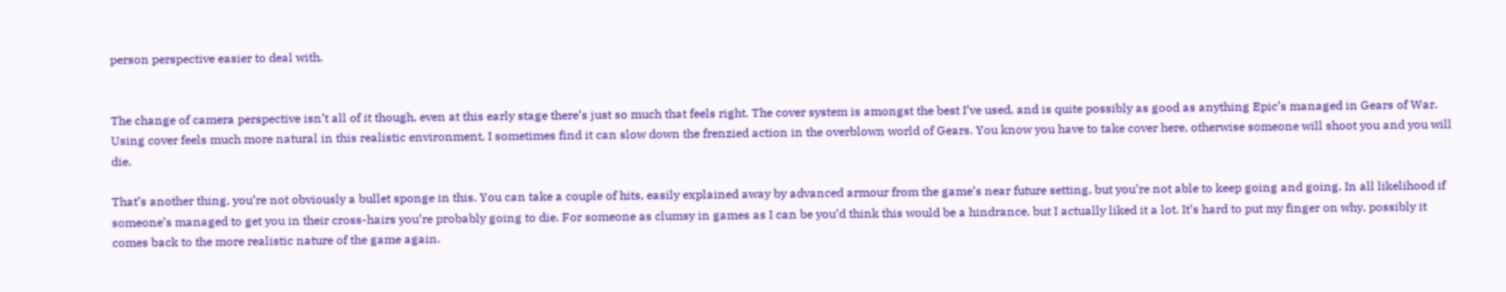person perspective easier to deal with.


The change of camera perspective isn’t all of it though, even at this early stage there’s just so much that feels right. The cover system is amongst the best I’ve used, and is quite possibly as good as anything Epic’s managed in Gears of War. Using cover feels much more natural in this realistic environment, I sometimes find it can slow down the frenzied action in the overblown world of Gears. You know you have to take cover here, otherwise someone will shoot you and you will die.

That’s another thing, you’re not obviously a bullet sponge in this. You can take a couple of hits, easily explained away by advanced armour from the game’s near future setting, but you’re not able to keep going and going. In all likelihood if someone’s managed to get you in their cross-hairs you’re probably going to die. For someone as clumsy in games as I can be you’d think this would be a hindrance, but I actually liked it a lot. It’s hard to put my finger on why, possibly it comes back to the more realistic nature of the game again.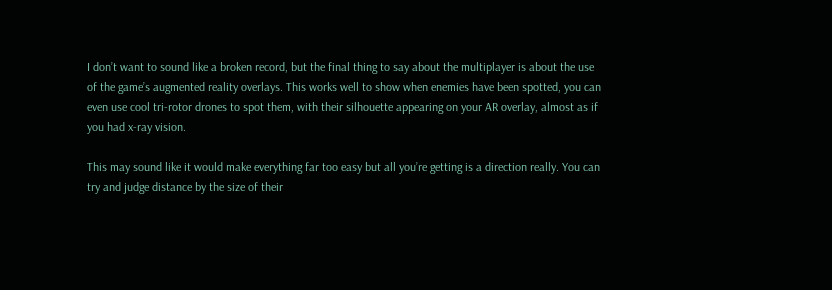I don’t want to sound like a broken record, but the final thing to say about the multiplayer is about the use of the game’s augmented reality overlays. This works well to show when enemies have been spotted, you can even use cool tri-rotor drones to spot them, with their silhouette appearing on your AR overlay, almost as if you had x-ray vision.

This may sound like it would make everything far too easy but all you’re getting is a direction really. You can try and judge distance by the size of their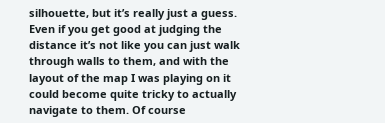silhouette, but it’s really just a guess. Even if you get good at judging the distance it’s not like you can just walk through walls to them, and with the layout of the map I was playing on it could become quite tricky to actually navigate to them. Of course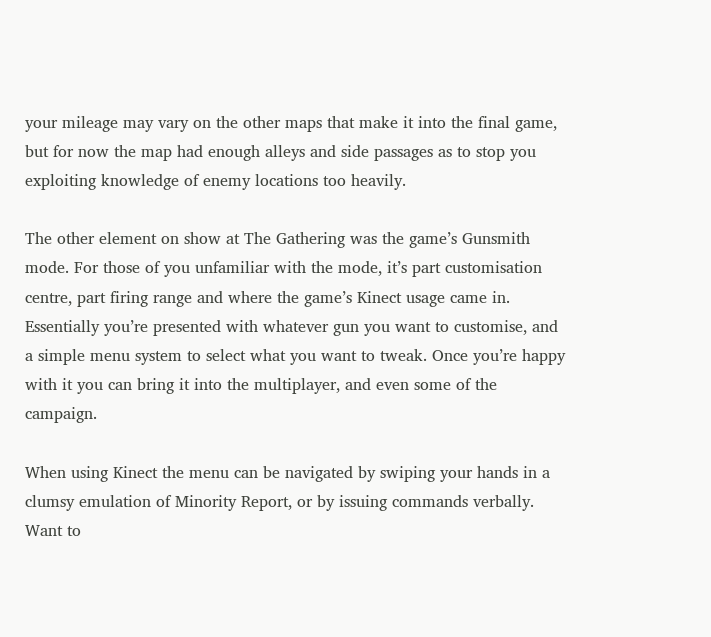your mileage may vary on the other maps that make it into the final game, but for now the map had enough alleys and side passages as to stop you exploiting knowledge of enemy locations too heavily.

The other element on show at The Gathering was the game’s Gunsmith mode. For those of you unfamiliar with the mode, it’s part customisation centre, part firing range and where the game’s Kinect usage came in. Essentially you’re presented with whatever gun you want to customise, and a simple menu system to select what you want to tweak. Once you’re happy with it you can bring it into the multiplayer, and even some of the campaign.

When using Kinect the menu can be navigated by swiping your hands in a clumsy emulation of Minority Report, or by issuing commands verbally. Want to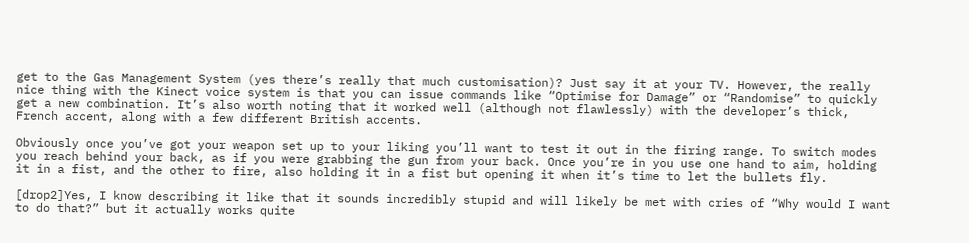get to the Gas Management System (yes there’s really that much customisation)? Just say it at your TV. However, the really nice thing with the Kinect voice system is that you can issue commands like “Optimise for Damage” or “Randomise” to quickly get a new combination. It’s also worth noting that it worked well (although not flawlessly) with the developer’s thick, French accent, along with a few different British accents.

Obviously once you’ve got your weapon set up to your liking you’ll want to test it out in the firing range. To switch modes you reach behind your back, as if you were grabbing the gun from your back. Once you’re in you use one hand to aim, holding it in a fist, and the other to fire, also holding it in a fist but opening it when it’s time to let the bullets fly.

[drop2]Yes, I know describing it like that it sounds incredibly stupid and will likely be met with cries of “Why would I want to do that?” but it actually works quite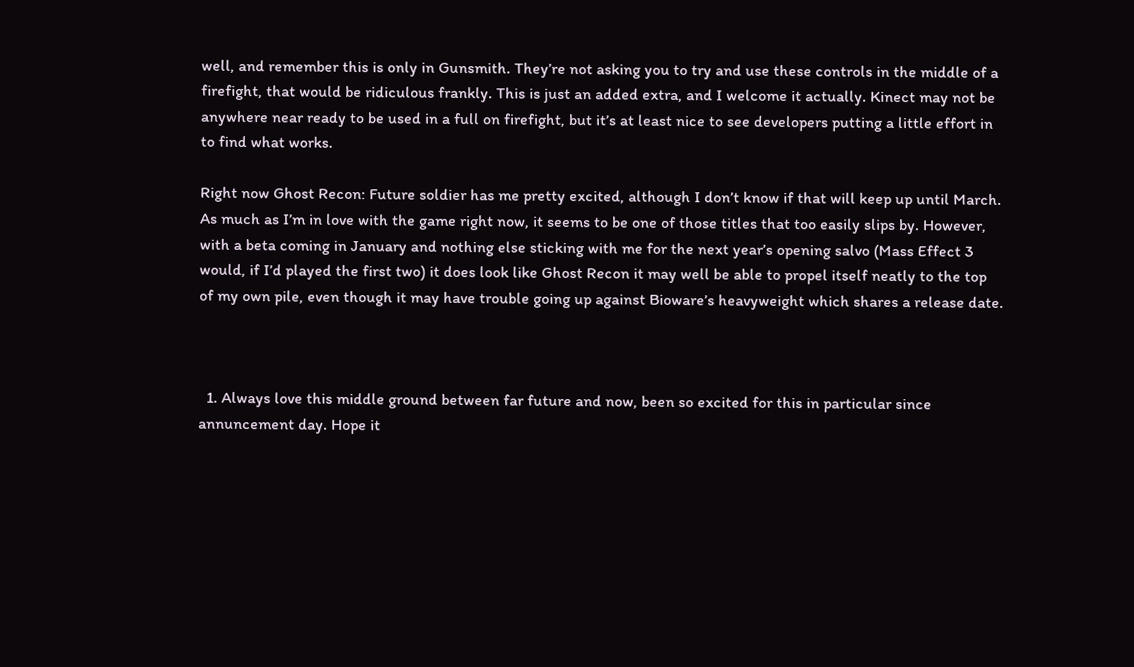well, and remember this is only in Gunsmith. They’re not asking you to try and use these controls in the middle of a firefight, that would be ridiculous frankly. This is just an added extra, and I welcome it actually. Kinect may not be anywhere near ready to be used in a full on firefight, but it’s at least nice to see developers putting a little effort in to find what works.

Right now Ghost Recon: Future soldier has me pretty excited, although I don’t know if that will keep up until March. As much as I’m in love with the game right now, it seems to be one of those titles that too easily slips by. However, with a beta coming in January and nothing else sticking with me for the next year’s opening salvo (Mass Effect 3 would, if I’d played the first two) it does look like Ghost Recon it may well be able to propel itself neatly to the top of my own pile, even though it may have trouble going up against Bioware’s heavyweight which shares a release date.



  1. Always love this middle ground between far future and now, been so excited for this in particular since annuncement day. Hope it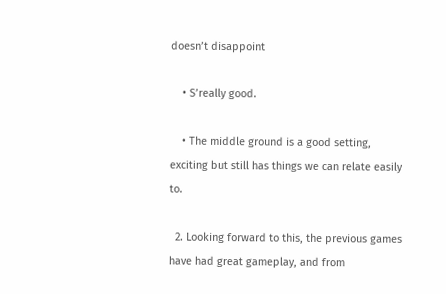doesn’t disappoint

    • S’really good.

    • The middle ground is a good setting, exciting but still has things we can relate easily to.

  2. Looking forward to this, the previous games have had great gameplay, and from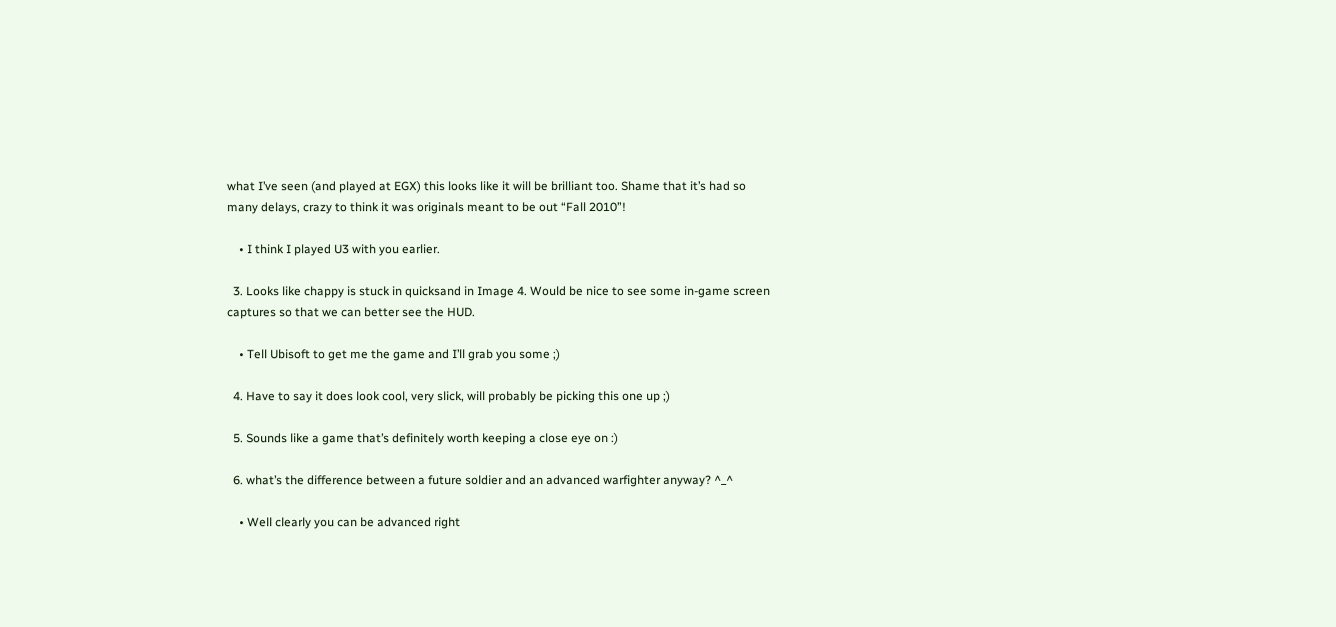what I’ve seen (and played at EGX) this looks like it will be brilliant too. Shame that it’s had so many delays, crazy to think it was originals meant to be out “Fall 2010”!

    • I think I played U3 with you earlier.

  3. Looks like chappy is stuck in quicksand in Image 4. Would be nice to see some in-game screen captures so that we can better see the HUD.

    • Tell Ubisoft to get me the game and I’ll grab you some ;)

  4. Have to say it does look cool, very slick, will probably be picking this one up ;)

  5. Sounds like a game that’s definitely worth keeping a close eye on :)

  6. what’s the difference between a future soldier and an advanced warfighter anyway? ^_^

    • Well clearly you can be advanced right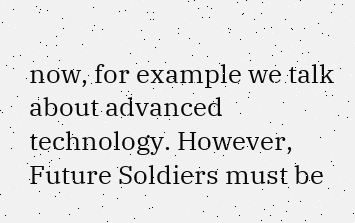now, for example we talk about advanced technology. However, Future Soldiers must be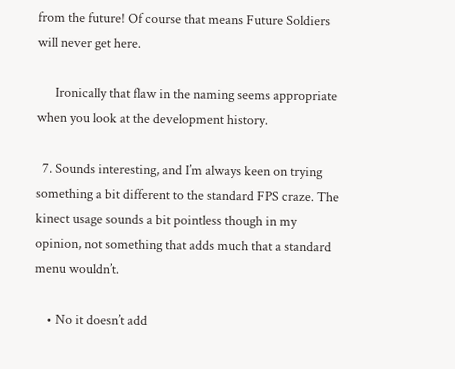from the future! Of course that means Future Soldiers will never get here.

      Ironically that flaw in the naming seems appropriate when you look at the development history.

  7. Sounds interesting, and I’m always keen on trying something a bit different to the standard FPS craze. The kinect usage sounds a bit pointless though in my opinion, not something that adds much that a standard menu wouldn’t.

    • No it doesn’t add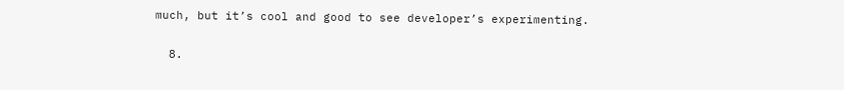much, but it’s cool and good to see developer’s experimenting.

  8.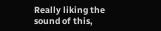Really liking the sound of this,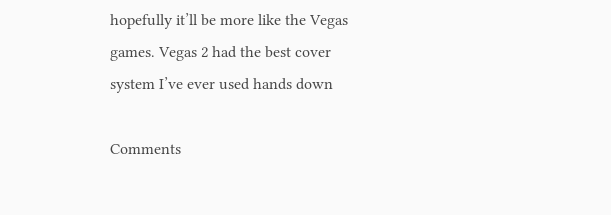hopefully it’ll be more like the Vegas games. Vegas 2 had the best cover system I’ve ever used hands down

Comments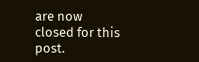are now closed for this post.